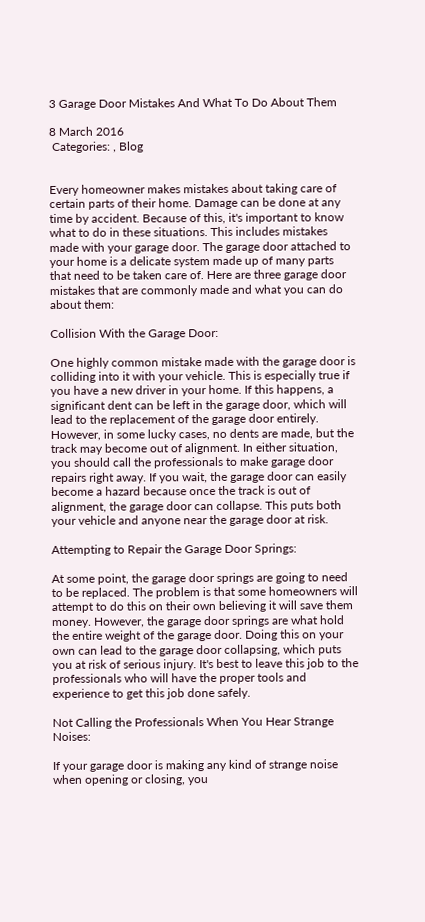3 Garage Door Mistakes And What To Do About Them

8 March 2016
 Categories: , Blog


Every homeowner makes mistakes about taking care of certain parts of their home. Damage can be done at any time by accident. Because of this, it's important to know what to do in these situations. This includes mistakes made with your garage door. The garage door attached to your home is a delicate system made up of many parts that need to be taken care of. Here are three garage door mistakes that are commonly made and what you can do about them:

Collision With the Garage Door:

One highly common mistake made with the garage door is colliding into it with your vehicle. This is especially true if you have a new driver in your home. If this happens, a significant dent can be left in the garage door, which will lead to the replacement of the garage door entirely. However, in some lucky cases, no dents are made, but the track may become out of alignment. In either situation, you should call the professionals to make garage door repairs right away. If you wait, the garage door can easily become a hazard because once the track is out of alignment, the garage door can collapse. This puts both your vehicle and anyone near the garage door at risk.

Attempting to Repair the Garage Door Springs:

At some point, the garage door springs are going to need to be replaced. The problem is that some homeowners will attempt to do this on their own believing it will save them money. However, the garage door springs are what hold the entire weight of the garage door. Doing this on your own can lead to the garage door collapsing, which puts you at risk of serious injury. It's best to leave this job to the professionals who will have the proper tools and experience to get this job done safely.

Not Calling the Professionals When You Hear Strange Noises:

If your garage door is making any kind of strange noise when opening or closing, you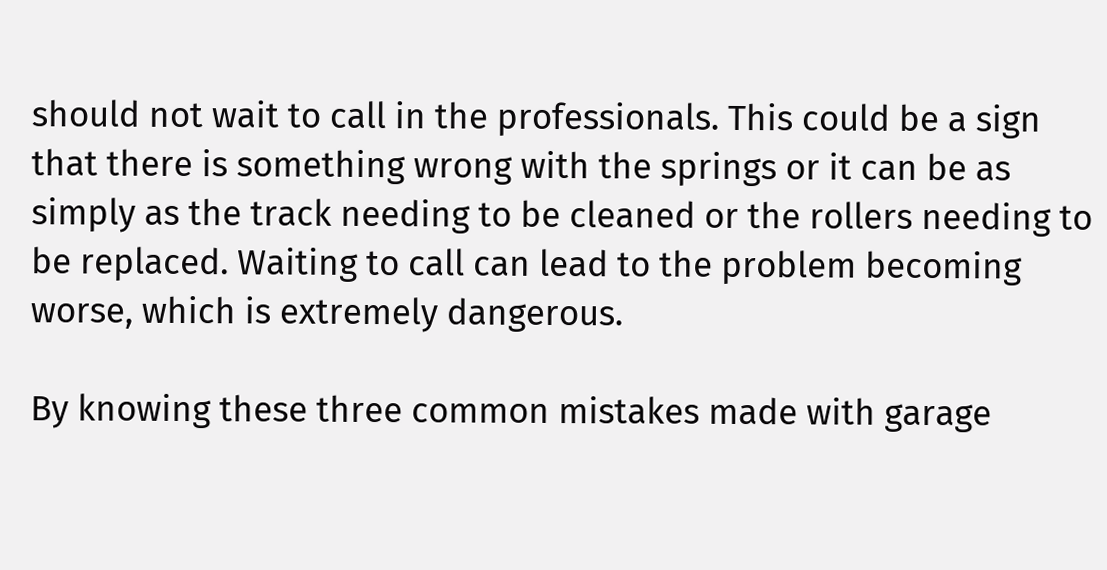should not wait to call in the professionals. This could be a sign that there is something wrong with the springs or it can be as simply as the track needing to be cleaned or the rollers needing to be replaced. Waiting to call can lead to the problem becoming worse, which is extremely dangerous.

By knowing these three common mistakes made with garage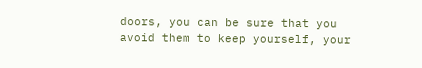doors, you can be sure that you avoid them to keep yourself, your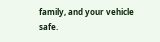family, and your vehicle safe.